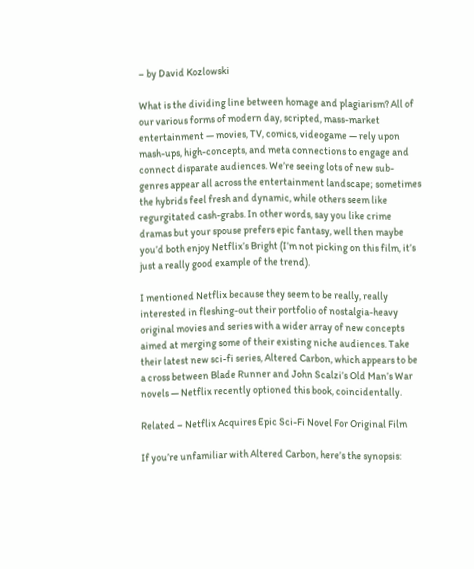– by David Kozlowski

What is the dividing line between homage and plagiarism? All of our various forms of modern day, scripted, mass-market entertainment — movies, TV, comics, videogame — rely upon mash-ups, high-concepts, and meta connections to engage and connect disparate audiences. We’re seeing lots of new sub-genres appear all across the entertainment landscape; sometimes the hybrids feel fresh and dynamic, while others seem like regurgitated cash-grabs. In other words, say you like crime dramas but your spouse prefers epic fantasy, well then maybe you’d both enjoy Netflix’s Bright (I’m not picking on this film, it’s just a really good example of the trend).

I mentioned Netflix because they seem to be really, really interested in fleshing-out their portfolio of nostalgia-heavy original movies and series with a wider array of new concepts aimed at merging some of their existing niche audiences. Take their latest new sci-fi series, Altered Carbon, which appears to be a cross between Blade Runner and John Scalzi’s Old Man’s War novels — Netflix recently optioned this book, coincidentally.

Related – Netflix Acquires Epic Sci-Fi Novel For Original Film

If you’re unfamiliar with Altered Carbon, here’s the synopsis: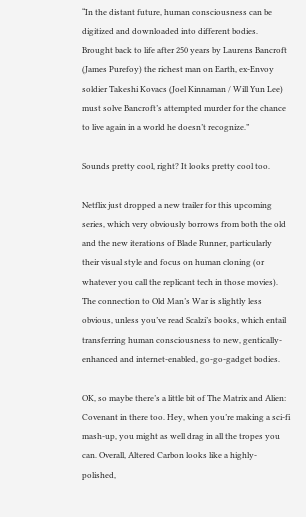“In the distant future, human consciousness can be digitized and downloaded into different bodies. Brought back to life after 250 years by Laurens Bancroft (James Purefoy) the richest man on Earth, ex-Envoy soldier Takeshi Kovacs (Joel Kinnaman / Will Yun Lee) must solve Bancroft’s attempted murder for the chance to live again in a world he doesn’t recognize.”

Sounds pretty cool, right? It looks pretty cool too.

Netflix just dropped a new trailer for this upcoming series, which very obviously borrows from both the old and the new iterations of Blade Runner, particularly their visual style and focus on human cloning (or whatever you call the replicant tech in those movies). The connection to Old Man’s War is slightly less obvious, unless you’ve read Scalzi’s books, which entail transferring human consciousness to new, gentically-enhanced and internet-enabled, go-go-gadget bodies.

OK, so maybe there’s a little bit of The Matrix and Alien: Covenant in there too. Hey, when you’re making a sci-fi mash-up, you might as well drag in all the tropes you can. Overall, Altered Carbon looks like a highly-polished,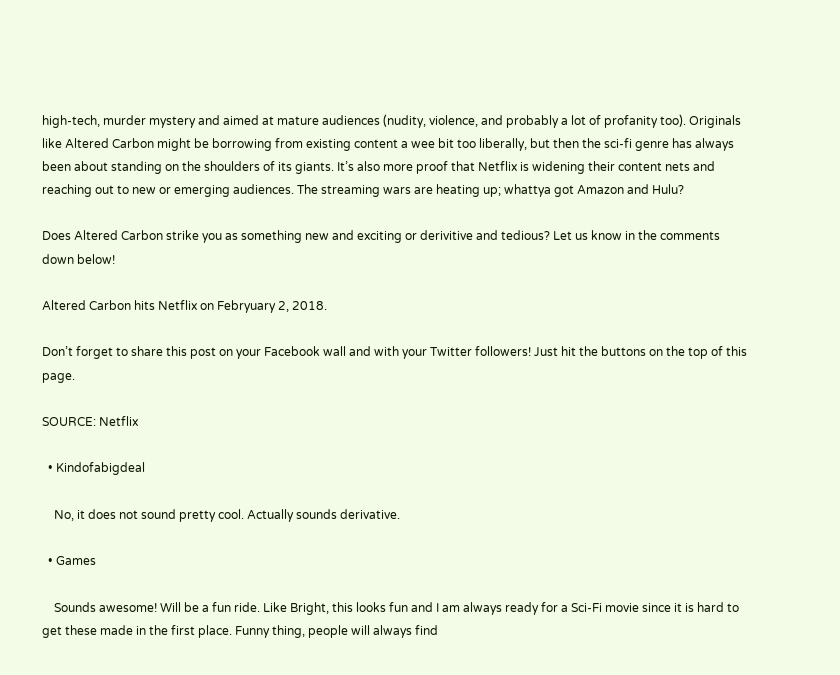high-tech, murder mystery and aimed at mature audiences (nudity, violence, and probably a lot of profanity too). Originals like Altered Carbon might be borrowing from existing content a wee bit too liberally, but then the sci-fi genre has always been about standing on the shoulders of its giants. It’s also more proof that Netflix is widening their content nets and reaching out to new or emerging audiences. The streaming wars are heating up; whattya got Amazon and Hulu?

Does Altered Carbon strike you as something new and exciting or derivitive and tedious? Let us know in the comments down below!

Altered Carbon hits Netflix on Febryuary 2, 2018.

Don’t forget to share this post on your Facebook wall and with your Twitter followers! Just hit the buttons on the top of this page.

SOURCE: Netflix

  • Kindofabigdeal

    No, it does not sound pretty cool. Actually sounds derivative.

  • Games

    Sounds awesome! Will be a fun ride. Like Bright, this looks fun and I am always ready for a Sci-Fi movie since it is hard to get these made in the first place. Funny thing, people will always find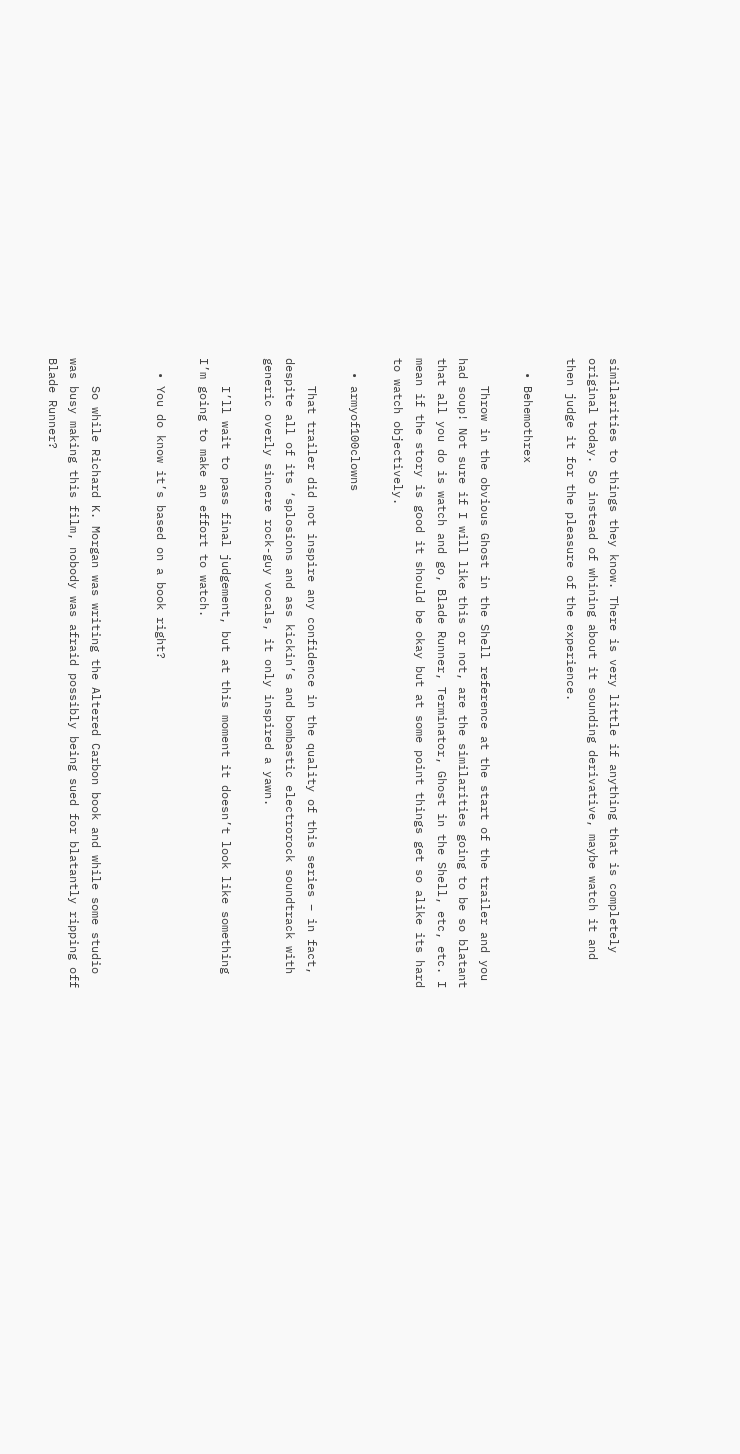similarities to things they know. There is very little if anything that is completely original today. So instead of whining about it sounding derivative, maybe watch it and then judge it for the pleasure of the experience.

  • Behemothrex

    Throw in the obvious Ghost in the Shell reference at the start of the trailer and you had soup! Not sure if I will like this or not, are the similarities going to be so blatant that all you do is watch and go, Blade Runner, Terminator, Ghost in the Shell, etc, etc. I mean if the story is good it should be okay but at some point things get so alike its hard to watch objectively.

  • armyof100clowns

    That trailer did not inspire any confidence in the quality of this series – in fact, despite all of its ‘splosions and ass kickin’s and bombastic electrorock soundtrack with generic overly sincere rock-guy vocals, it only inspired a yawn.

    I’ll wait to pass final judgement, but at this moment it doesn’t look like something I’m going to make an effort to watch.

  • You do know it’s based on a book right?


    So while Richard K. Morgan was writing the Altered Carbon book and while some studio was busy making this film, nobody was afraid possibly being sued for blatantly ripping off Blade Runner?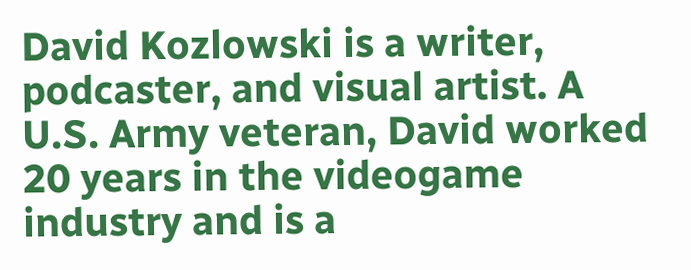David Kozlowski is a writer, podcaster, and visual artist. A U.S. Army veteran, David worked 20 years in the videogame industry and is a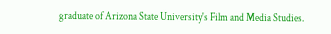graduate of Arizona State University's Film and Media Studies.